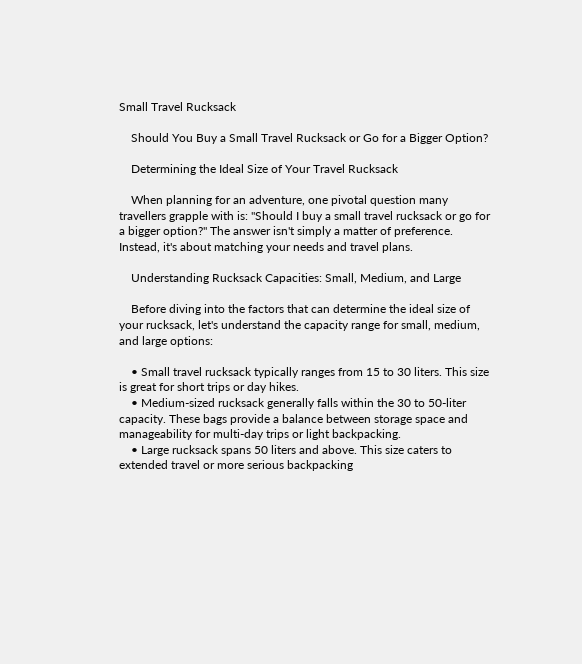Small Travel Rucksack

    Should You Buy a Small Travel Rucksack or Go for a Bigger Option?

    Determining the Ideal Size of Your Travel Rucksack

    When planning for an adventure, one pivotal question many travellers grapple with is: "Should I buy a small travel rucksack or go for a bigger option?" The answer isn't simply a matter of preference. Instead, it's about matching your needs and travel plans.

    Understanding Rucksack Capacities: Small, Medium, and Large

    Before diving into the factors that can determine the ideal size of your rucksack, let's understand the capacity range for small, medium, and large options:

    • Small travel rucksack typically ranges from 15 to 30 liters. This size is great for short trips or day hikes.
    • Medium-sized rucksack generally falls within the 30 to 50-liter capacity. These bags provide a balance between storage space and manageability for multi-day trips or light backpacking.
    • Large rucksack spans 50 liters and above. This size caters to extended travel or more serious backpacking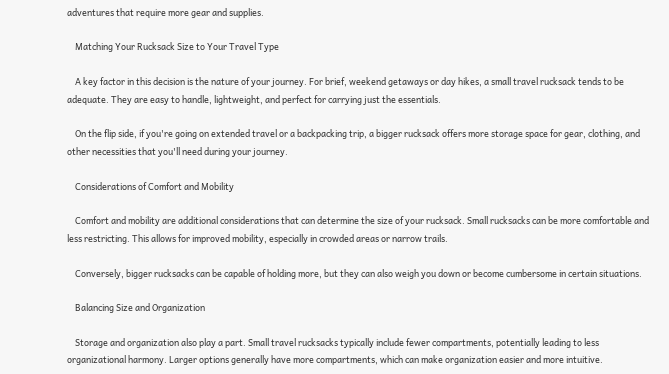adventures that require more gear and supplies.

    Matching Your Rucksack Size to Your Travel Type

    A key factor in this decision is the nature of your journey. For brief, weekend getaways or day hikes, a small travel rucksack tends to be adequate. They are easy to handle, lightweight, and perfect for carrying just the essentials.

    On the flip side, if you're going on extended travel or a backpacking trip, a bigger rucksack offers more storage space for gear, clothing, and other necessities that you'll need during your journey.

    Considerations of Comfort and Mobility

    Comfort and mobility are additional considerations that can determine the size of your rucksack. Small rucksacks can be more comfortable and less restricting. This allows for improved mobility, especially in crowded areas or narrow trails.

    Conversely, bigger rucksacks can be capable of holding more, but they can also weigh you down or become cumbersome in certain situations.

    Balancing Size and Organization

    Storage and organization also play a part. Small travel rucksacks typically include fewer compartments, potentially leading to less organizational harmony. Larger options generally have more compartments, which can make organization easier and more intuitive.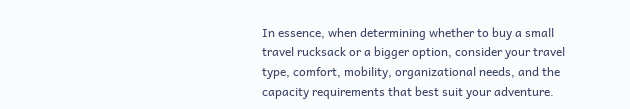In essence, when determining whether to buy a small travel rucksack or a bigger option, consider your travel type, comfort, mobility, organizational needs, and the capacity requirements that best suit your adventure.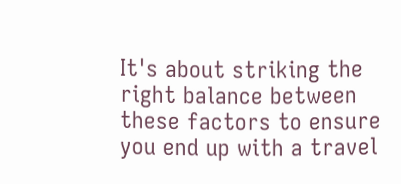It's about striking the right balance between these factors to ensure you end up with a travel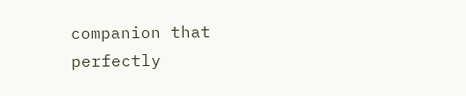companion that perfectly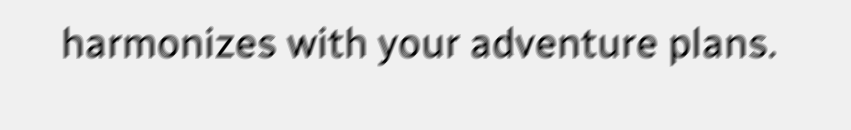harmonizes with your adventure plans.